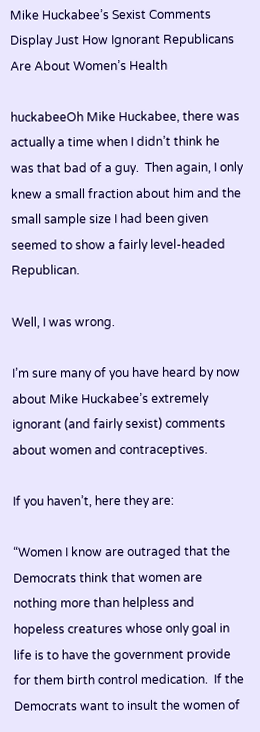Mike Huckabee’s Sexist Comments Display Just How Ignorant Republicans Are About Women’s Health

huckabeeOh Mike Huckabee, there was actually a time when I didn’t think he was that bad of a guy.  Then again, I only knew a small fraction about him and the small sample size I had been given seemed to show a fairly level-headed Republican.

Well, I was wrong.

I’m sure many of you have heard by now about Mike Huckabee’s extremely ignorant (and fairly sexist) comments about women and contraceptives.

If you haven’t, here they are:

“Women I know are outraged that the Democrats think that women are nothing more than helpless and hopeless creatures whose only goal in life is to have the government provide for them birth control medication.  If the Democrats want to insult the women of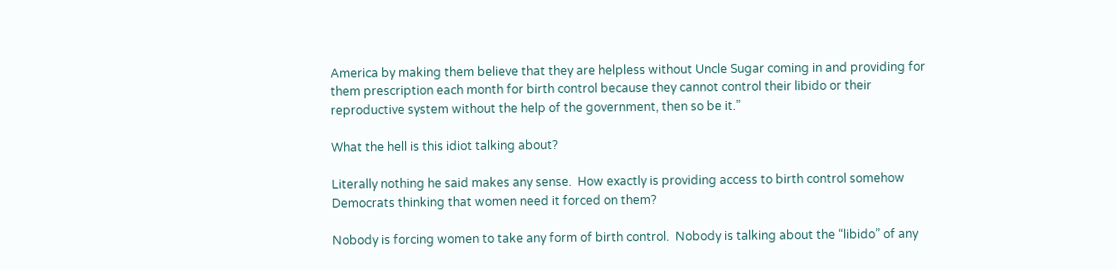America by making them believe that they are helpless without Uncle Sugar coming in and providing for them prescription each month for birth control because they cannot control their libido or their reproductive system without the help of the government, then so be it.”

What the hell is this idiot talking about?

Literally nothing he said makes any sense.  How exactly is providing access to birth control somehow Democrats thinking that women need it forced on them?

Nobody is forcing women to take any form of birth control.  Nobody is talking about the “libido” of any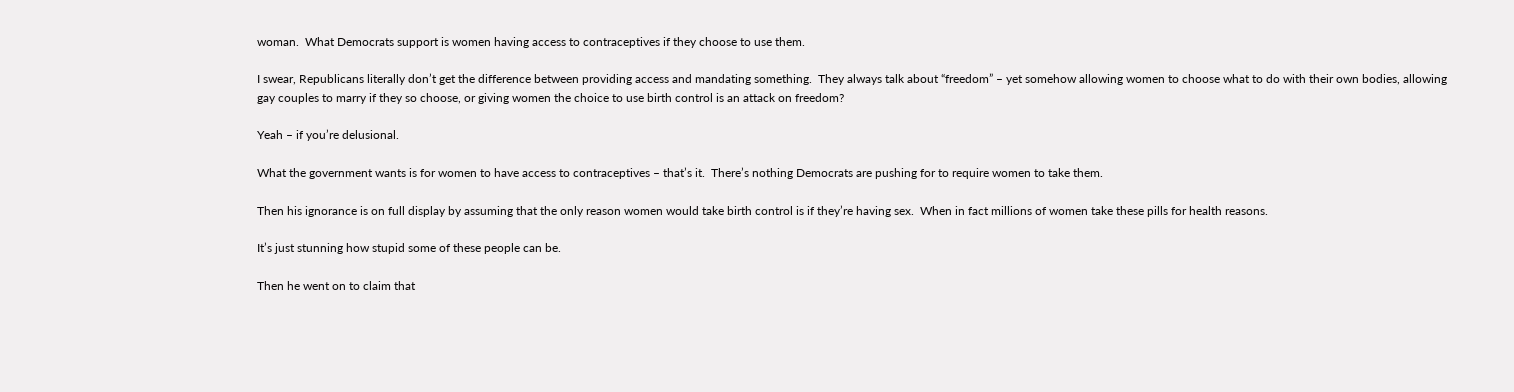woman.  What Democrats support is women having access to contraceptives if they choose to use them.

I swear, Republicans literally don’t get the difference between providing access and mandating something.  They always talk about “freedom” – yet somehow allowing women to choose what to do with their own bodies, allowing gay couples to marry if they so choose, or giving women the choice to use birth control is an attack on freedom?

Yeah – if you’re delusional.

What the government wants is for women to have access to contraceptives – that’s it.  There’s nothing Democrats are pushing for to require women to take them.

Then his ignorance is on full display by assuming that the only reason women would take birth control is if they’re having sex.  When in fact millions of women take these pills for health reasons.

It’s just stunning how stupid some of these people can be.

Then he went on to claim that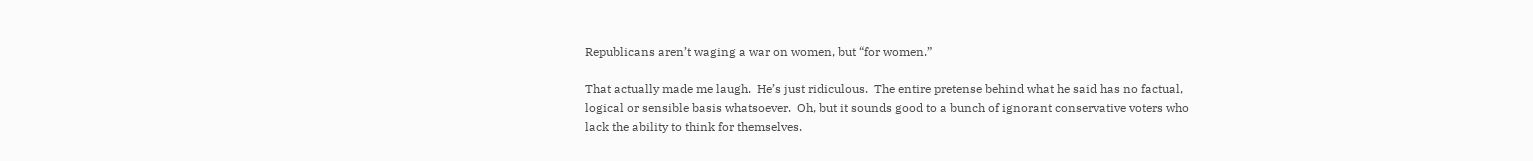Republicans aren’t waging a war on women, but “for women.”

That actually made me laugh.  He’s just ridiculous.  The entire pretense behind what he said has no factual, logical or sensible basis whatsoever.  Oh, but it sounds good to a bunch of ignorant conservative voters who lack the ability to think for themselves.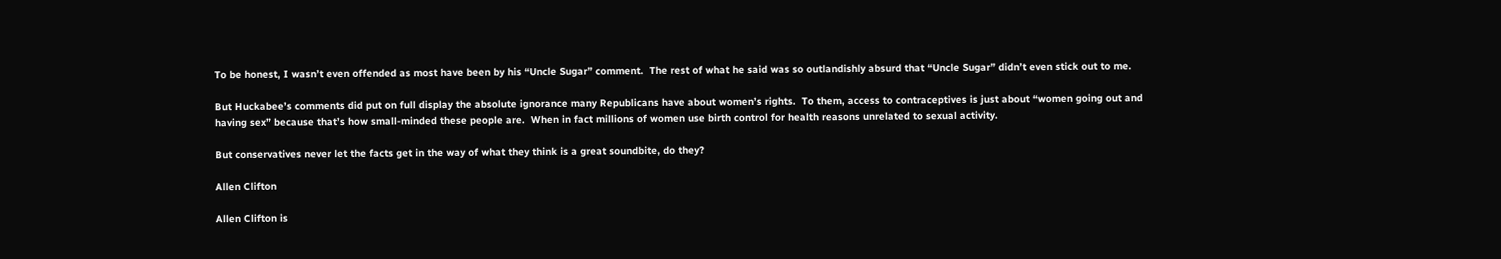To be honest, I wasn’t even offended as most have been by his “Uncle Sugar” comment.  The rest of what he said was so outlandishly absurd that “Uncle Sugar” didn’t even stick out to me.

But Huckabee’s comments did put on full display the absolute ignorance many Republicans have about women’s rights.  To them, access to contraceptives is just about “women going out and having sex” because that’s how small-minded these people are.  When in fact millions of women use birth control for health reasons unrelated to sexual activity.

But conservatives never let the facts get in the way of what they think is a great soundbite, do they?

Allen Clifton

Allen Clifton is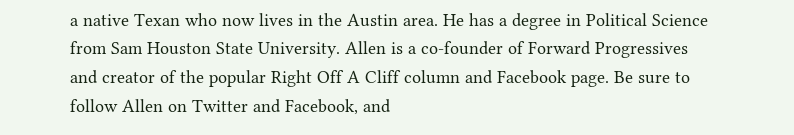a native Texan who now lives in the Austin area. He has a degree in Political Science from Sam Houston State University. Allen is a co-founder of Forward Progressives and creator of the popular Right Off A Cliff column and Facebook page. Be sure to follow Allen on Twitter and Facebook, and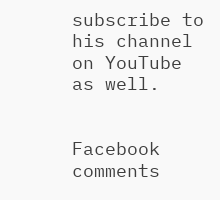subscribe to his channel on YouTube as well.


Facebook comments